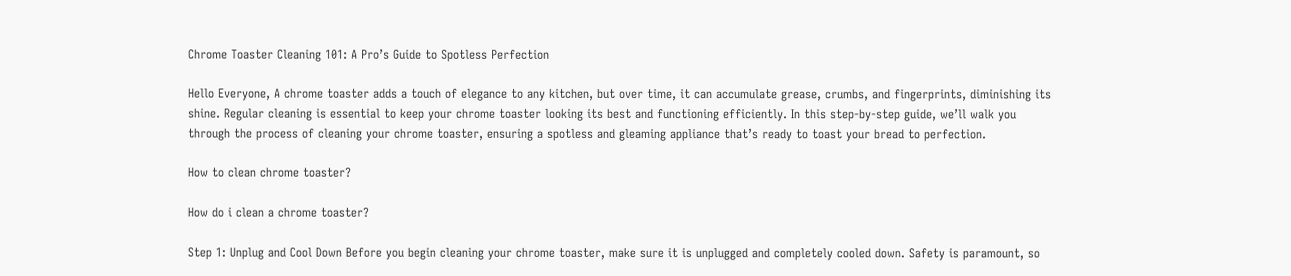Chrome Toaster Cleaning 101: A Pro’s Guide to Spotless Perfection

Hello Everyone, A chrome toaster adds a touch of elegance to any kitchen, but over time, it can accumulate grease, crumbs, and fingerprints, diminishing its shine. Regular cleaning is essential to keep your chrome toaster looking its best and functioning efficiently. In this step-by-step guide, we’ll walk you through the process of cleaning your chrome toaster, ensuring a spotless and gleaming appliance that’s ready to toast your bread to perfection.

How to clean chrome toaster?

How do i clean a chrome toaster?

Step 1: Unplug and Cool Down Before you begin cleaning your chrome toaster, make sure it is unplugged and completely cooled down. Safety is paramount, so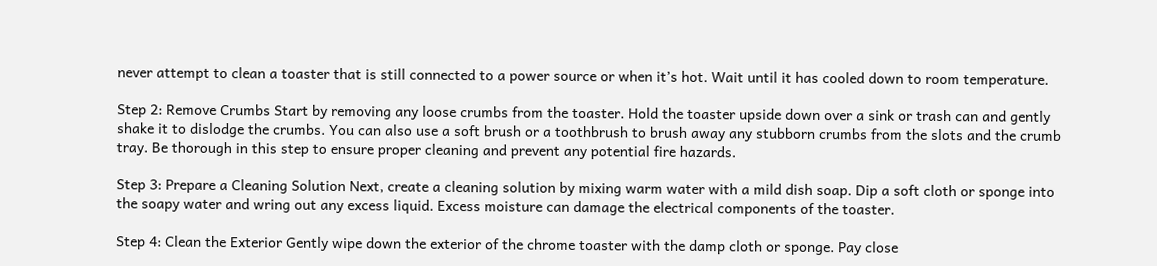never attempt to clean a toaster that is still connected to a power source or when it’s hot. Wait until it has cooled down to room temperature.

Step 2: Remove Crumbs Start by removing any loose crumbs from the toaster. Hold the toaster upside down over a sink or trash can and gently shake it to dislodge the crumbs. You can also use a soft brush or a toothbrush to brush away any stubborn crumbs from the slots and the crumb tray. Be thorough in this step to ensure proper cleaning and prevent any potential fire hazards.

Step 3: Prepare a Cleaning Solution Next, create a cleaning solution by mixing warm water with a mild dish soap. Dip a soft cloth or sponge into the soapy water and wring out any excess liquid. Excess moisture can damage the electrical components of the toaster.

Step 4: Clean the Exterior Gently wipe down the exterior of the chrome toaster with the damp cloth or sponge. Pay close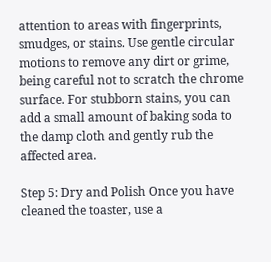attention to areas with fingerprints, smudges, or stains. Use gentle circular motions to remove any dirt or grime, being careful not to scratch the chrome surface. For stubborn stains, you can add a small amount of baking soda to the damp cloth and gently rub the affected area.

Step 5: Dry and Polish Once you have cleaned the toaster, use a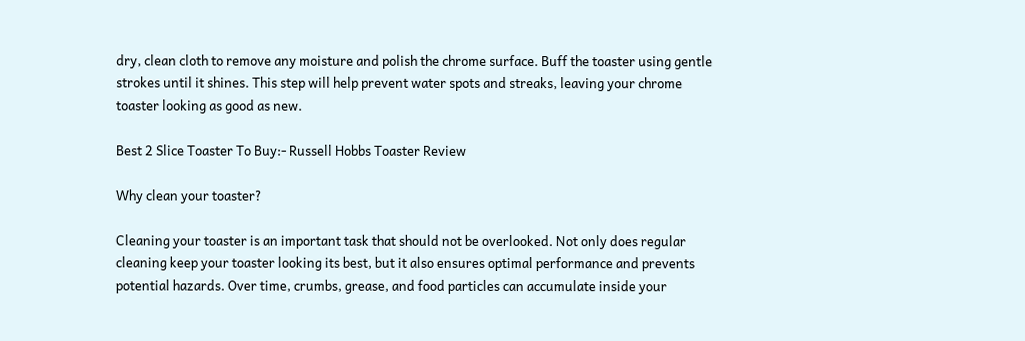dry, clean cloth to remove any moisture and polish the chrome surface. Buff the toaster using gentle strokes until it shines. This step will help prevent water spots and streaks, leaving your chrome toaster looking as good as new.

Best 2 Slice Toaster To Buy:- Russell Hobbs Toaster Review

Why clean your toaster?

Cleaning your toaster is an important task that should not be overlooked. Not only does regular cleaning keep your toaster looking its best, but it also ensures optimal performance and prevents potential hazards. Over time, crumbs, grease, and food particles can accumulate inside your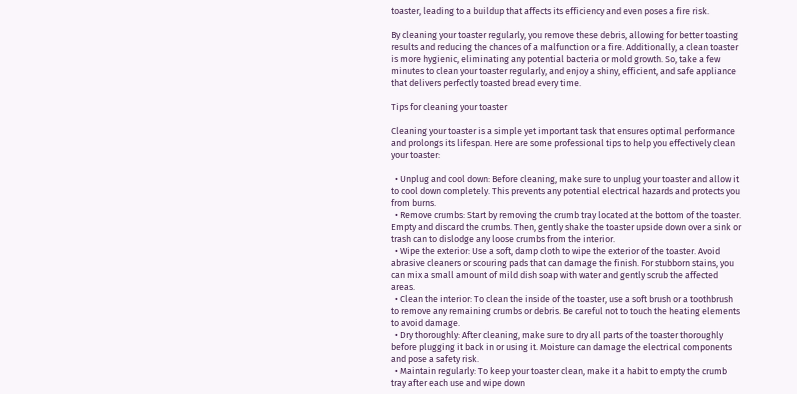toaster, leading to a buildup that affects its efficiency and even poses a fire risk.

By cleaning your toaster regularly, you remove these debris, allowing for better toasting results and reducing the chances of a malfunction or a fire. Additionally, a clean toaster is more hygienic, eliminating any potential bacteria or mold growth. So, take a few minutes to clean your toaster regularly, and enjoy a shiny, efficient, and safe appliance that delivers perfectly toasted bread every time.

Tips for cleaning your toaster

Cleaning your toaster is a simple yet important task that ensures optimal performance and prolongs its lifespan. Here are some professional tips to help you effectively clean your toaster:

  • Unplug and cool down: Before cleaning, make sure to unplug your toaster and allow it to cool down completely. This prevents any potential electrical hazards and protects you from burns.
  • Remove crumbs: Start by removing the crumb tray located at the bottom of the toaster. Empty and discard the crumbs. Then, gently shake the toaster upside down over a sink or trash can to dislodge any loose crumbs from the interior.
  • Wipe the exterior: Use a soft, damp cloth to wipe the exterior of the toaster. Avoid abrasive cleaners or scouring pads that can damage the finish. For stubborn stains, you can mix a small amount of mild dish soap with water and gently scrub the affected areas.
  • Clean the interior: To clean the inside of the toaster, use a soft brush or a toothbrush to remove any remaining crumbs or debris. Be careful not to touch the heating elements to avoid damage.
  • Dry thoroughly: After cleaning, make sure to dry all parts of the toaster thoroughly before plugging it back in or using it. Moisture can damage the electrical components and pose a safety risk.
  • Maintain regularly: To keep your toaster clean, make it a habit to empty the crumb tray after each use and wipe down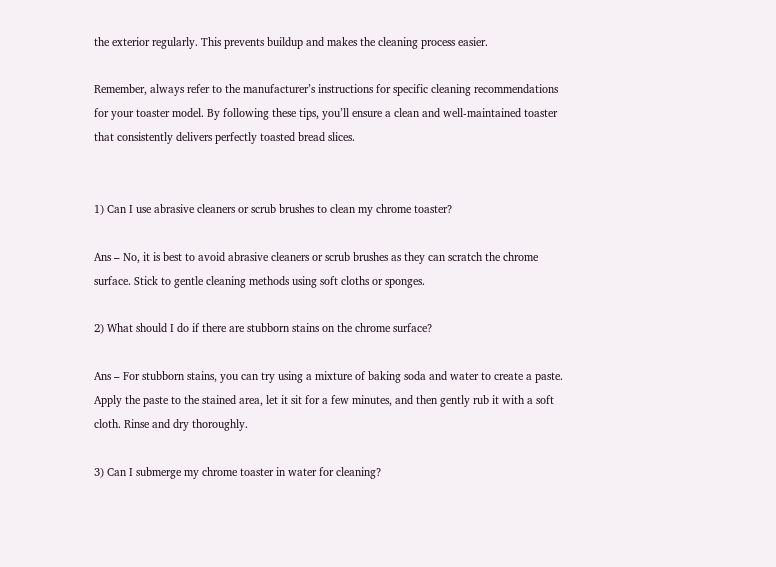the exterior regularly. This prevents buildup and makes the cleaning process easier.

Remember, always refer to the manufacturer’s instructions for specific cleaning recommendations for your toaster model. By following these tips, you’ll ensure a clean and well-maintained toaster that consistently delivers perfectly toasted bread slices.


1) Can I use abrasive cleaners or scrub brushes to clean my chrome toaster?

Ans – No, it is best to avoid abrasive cleaners or scrub brushes as they can scratch the chrome surface. Stick to gentle cleaning methods using soft cloths or sponges.

2) What should I do if there are stubborn stains on the chrome surface?

Ans – For stubborn stains, you can try using a mixture of baking soda and water to create a paste. Apply the paste to the stained area, let it sit for a few minutes, and then gently rub it with a soft cloth. Rinse and dry thoroughly.

3) Can I submerge my chrome toaster in water for cleaning?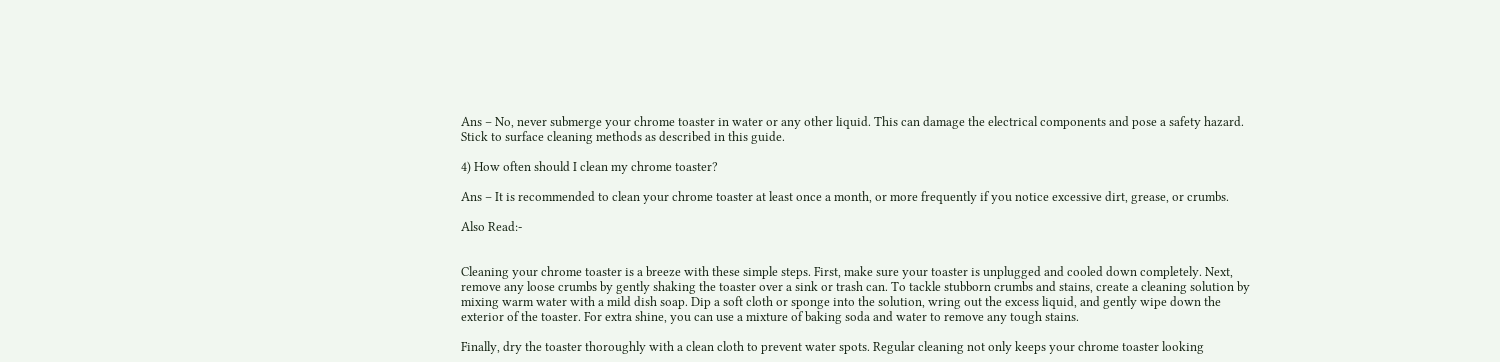Ans – No, never submerge your chrome toaster in water or any other liquid. This can damage the electrical components and pose a safety hazard. Stick to surface cleaning methods as described in this guide.

4) How often should I clean my chrome toaster?

Ans – It is recommended to clean your chrome toaster at least once a month, or more frequently if you notice excessive dirt, grease, or crumbs.

Also Read:-


Cleaning your chrome toaster is a breeze with these simple steps. First, make sure your toaster is unplugged and cooled down completely. Next, remove any loose crumbs by gently shaking the toaster over a sink or trash can. To tackle stubborn crumbs and stains, create a cleaning solution by mixing warm water with a mild dish soap. Dip a soft cloth or sponge into the solution, wring out the excess liquid, and gently wipe down the exterior of the toaster. For extra shine, you can use a mixture of baking soda and water to remove any tough stains.

Finally, dry the toaster thoroughly with a clean cloth to prevent water spots. Regular cleaning not only keeps your chrome toaster looking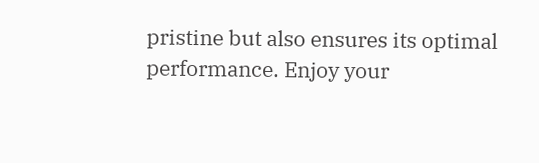pristine but also ensures its optimal performance. Enjoy your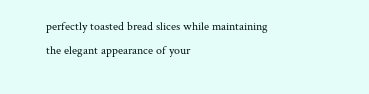perfectly toasted bread slices while maintaining the elegant appearance of your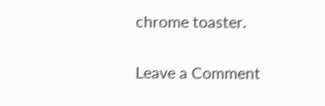chrome toaster.

Leave a Comment